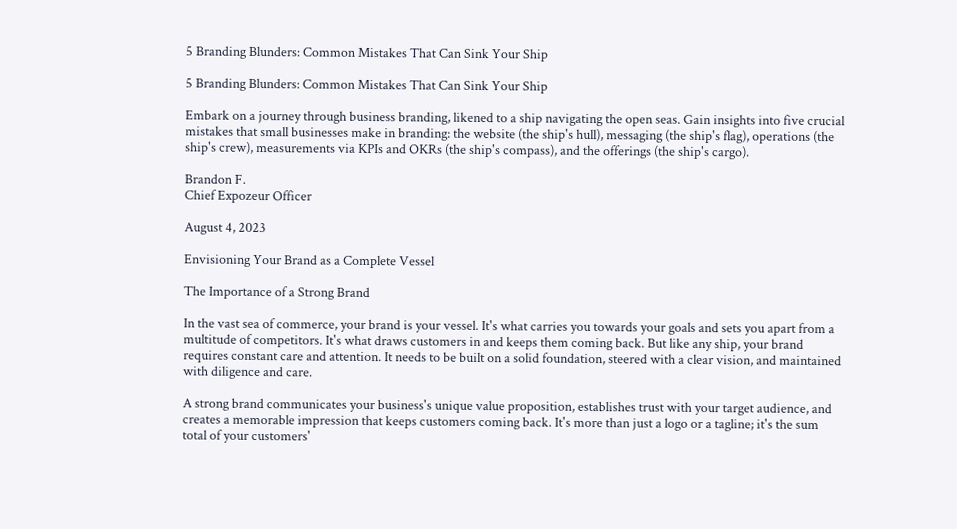5 Branding Blunders: Common Mistakes That Can Sink Your Ship

5 Branding Blunders: Common Mistakes That Can Sink Your Ship

Embark on a journey through business branding, likened to a ship navigating the open seas. Gain insights into five crucial mistakes that small businesses make in branding: the website (the ship's hull), messaging (the ship's flag), operations (the ship's crew), measurements via KPIs and OKRs (the ship's compass), and the offerings (the ship's cargo).

Brandon F.
Chief Expozeur Officer

August 4, 2023

Envisioning Your Brand as a Complete Vessel

The Importance of a Strong Brand

In the vast sea of commerce, your brand is your vessel. It's what carries you towards your goals and sets you apart from a multitude of competitors. It's what draws customers in and keeps them coming back. But like any ship, your brand requires constant care and attention. It needs to be built on a solid foundation, steered with a clear vision, and maintained with diligence and care.

A strong brand communicates your business's unique value proposition, establishes trust with your target audience, and creates a memorable impression that keeps customers coming back. It's more than just a logo or a tagline; it's the sum total of your customers'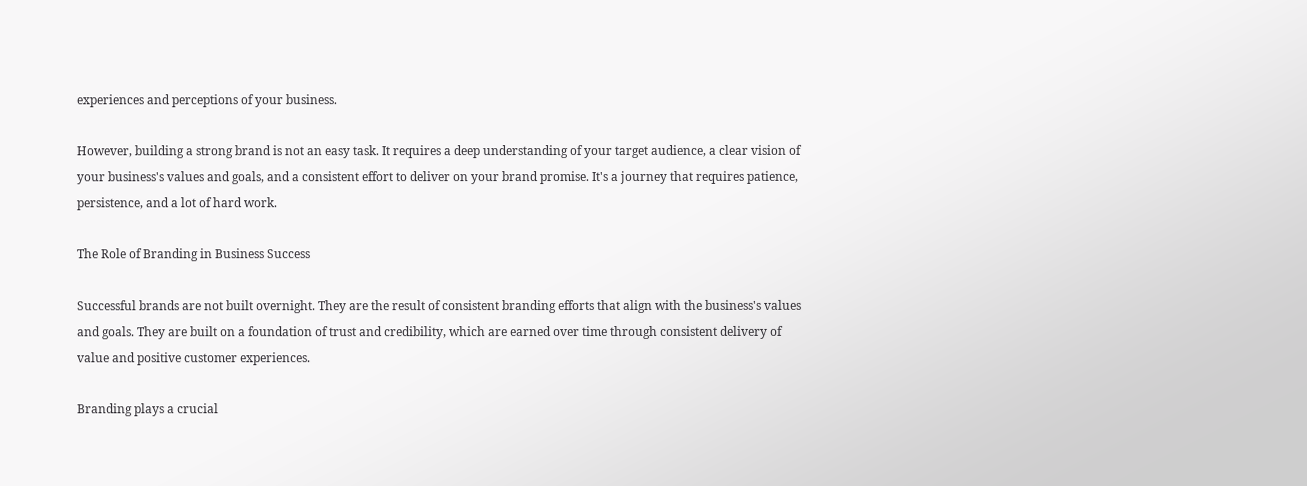experiences and perceptions of your business.

However, building a strong brand is not an easy task. It requires a deep understanding of your target audience, a clear vision of your business's values and goals, and a consistent effort to deliver on your brand promise. It's a journey that requires patience, persistence, and a lot of hard work.

The Role of Branding in Business Success

Successful brands are not built overnight. They are the result of consistent branding efforts that align with the business's values and goals. They are built on a foundation of trust and credibility, which are earned over time through consistent delivery of value and positive customer experiences.

Branding plays a crucial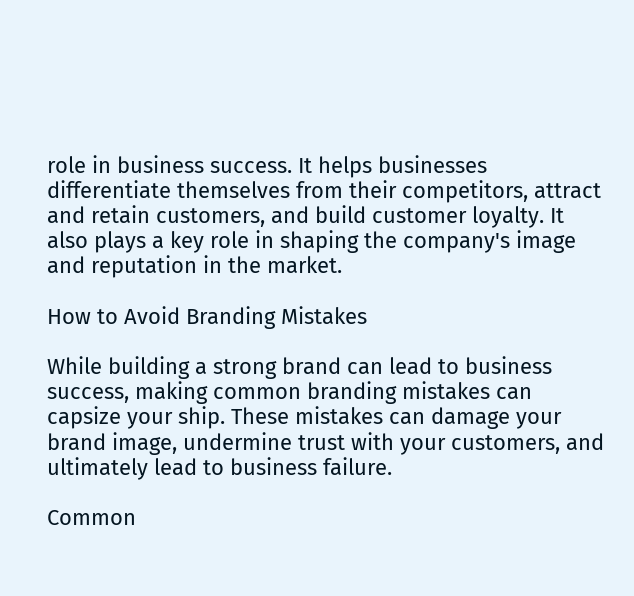role in business success. It helps businesses differentiate themselves from their competitors, attract and retain customers, and build customer loyalty. It also plays a key role in shaping the company's image and reputation in the market.

How to Avoid Branding Mistakes

While building a strong brand can lead to business success, making common branding mistakes can capsize your ship. These mistakes can damage your brand image, undermine trust with your customers, and ultimately lead to business failure.

Common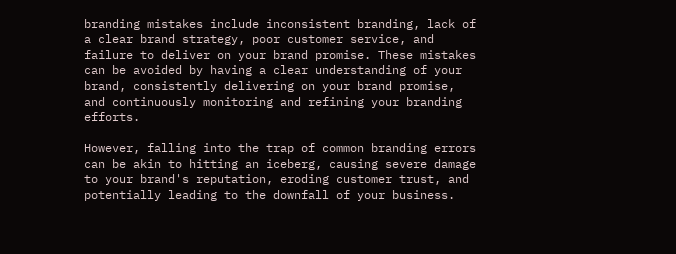branding mistakes include inconsistent branding, lack of a clear brand strategy, poor customer service, and failure to deliver on your brand promise. These mistakes can be avoided by having a clear understanding of your brand, consistently delivering on your brand promise, and continuously monitoring and refining your branding efforts.

However, falling into the trap of common branding errors can be akin to hitting an iceberg, causing severe damage to your brand's reputation, eroding customer trust, and potentially leading to the downfall of your business.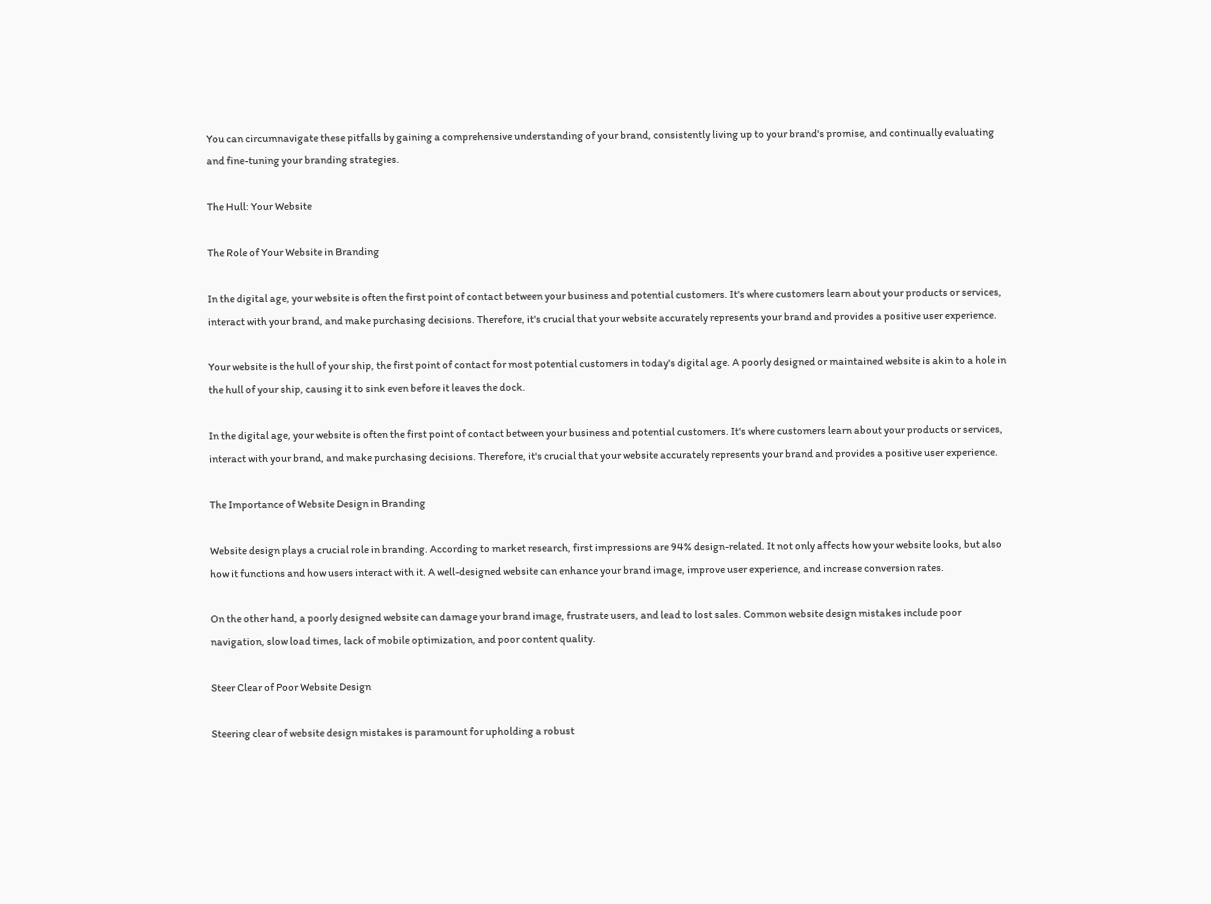You can circumnavigate these pitfalls by gaining a comprehensive understanding of your brand, consistently living up to your brand's promise, and continually evaluating and fine-tuning your branding strategies.

The Hull: Your Website

The Role of Your Website in Branding

In the digital age, your website is often the first point of contact between your business and potential customers. It's where customers learn about your products or services, interact with your brand, and make purchasing decisions. Therefore, it's crucial that your website accurately represents your brand and provides a positive user experience.

Your website is the hull of your ship, the first point of contact for most potential customers in today's digital age. A poorly designed or maintained website is akin to a hole in the hull of your ship, causing it to sink even before it leaves the dock.

In the digital age, your website is often the first point of contact between your business and potential customers. It's where customers learn about your products or services, interact with your brand, and make purchasing decisions. Therefore, it's crucial that your website accurately represents your brand and provides a positive user experience.

The Importance of Website Design in Branding

Website design plays a crucial role in branding. According to market research, first impressions are 94% design-related. It not only affects how your website looks, but also how it functions and how users interact with it. A well-designed website can enhance your brand image, improve user experience, and increase conversion rates.

On the other hand, a poorly designed website can damage your brand image, frustrate users, and lead to lost sales. Common website design mistakes include poor navigation, slow load times, lack of mobile optimization, and poor content quality.

Steer Clear of Poor Website Design

Steering clear of website design mistakes is paramount for upholding a robust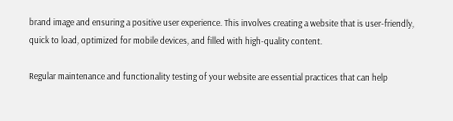brand image and ensuring a positive user experience. This involves creating a website that is user-friendly, quick to load, optimized for mobile devices, and filled with high-quality content.

Regular maintenance and functionality testing of your website are essential practices that can help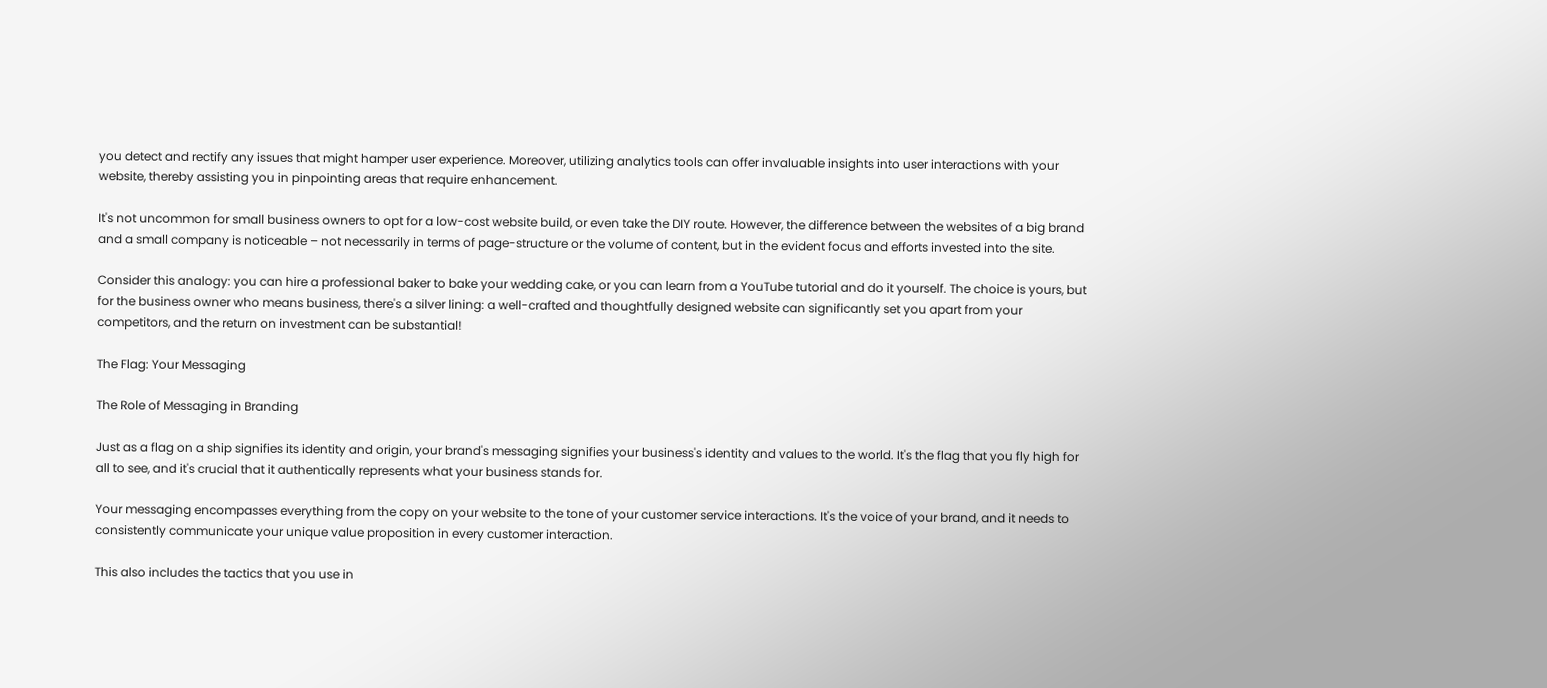you detect and rectify any issues that might hamper user experience. Moreover, utilizing analytics tools can offer invaluable insights into user interactions with your website, thereby assisting you in pinpointing areas that require enhancement.

It's not uncommon for small business owners to opt for a low-cost website build, or even take the DIY route. However, the difference between the websites of a big brand and a small company is noticeable – not necessarily in terms of page-structure or the volume of content, but in the evident focus and efforts invested into the site.

Consider this analogy: you can hire a professional baker to bake your wedding cake, or you can learn from a YouTube tutorial and do it yourself. The choice is yours, but for the business owner who means business, there's a silver lining: a well-crafted and thoughtfully designed website can significantly set you apart from your competitors, and the return on investment can be substantial!

The Flag: Your Messaging

The Role of Messaging in Branding

Just as a flag on a ship signifies its identity and origin, your brand's messaging signifies your business's identity and values to the world. It's the flag that you fly high for all to see, and it's crucial that it authentically represents what your business stands for.

Your messaging encompasses everything from the copy on your website to the tone of your customer service interactions. It's the voice of your brand, and it needs to consistently communicate your unique value proposition in every customer interaction.

This also includes the tactics that you use in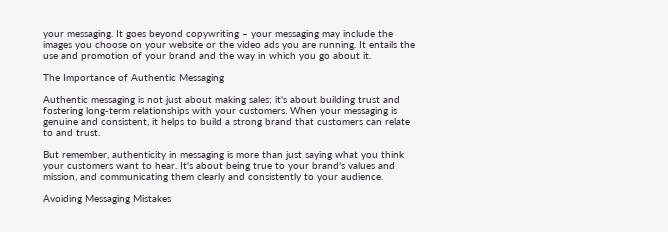your messaging. It goes beyond copywriting – your messaging may include the images you choose on your website or the video ads you are running. It entails the use and promotion of your brand and the way in which you go about it.

The Importance of Authentic Messaging

Authentic messaging is not just about making sales; it's about building trust and fostering long-term relationships with your customers. When your messaging is genuine and consistent, it helps to build a strong brand that customers can relate to and trust.

But remember, authenticity in messaging is more than just saying what you think your customers want to hear. It's about being true to your brand's values and mission, and communicating them clearly and consistently to your audience.

Avoiding Messaging Mistakes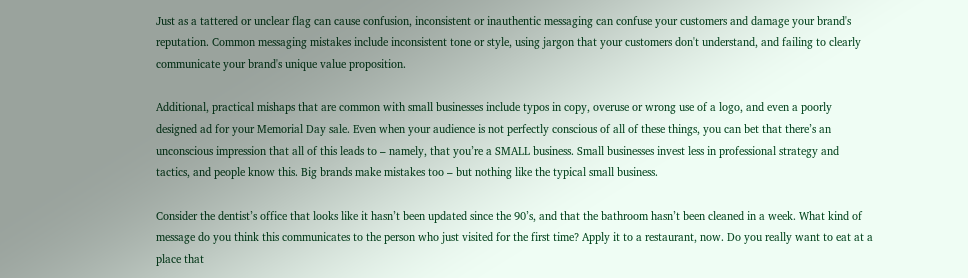Just as a tattered or unclear flag can cause confusion, inconsistent or inauthentic messaging can confuse your customers and damage your brand's reputation. Common messaging mistakes include inconsistent tone or style, using jargon that your customers don't understand, and failing to clearly communicate your brand's unique value proposition.

Additional, practical mishaps that are common with small businesses include typos in copy, overuse or wrong use of a logo, and even a poorly designed ad for your Memorial Day sale. Even when your audience is not perfectly conscious of all of these things, you can bet that there’s an unconscious impression that all of this leads to – namely, that you’re a SMALL business. Small businesses invest less in professional strategy and tactics, and people know this. Big brands make mistakes too – but nothing like the typical small business.

Consider the dentist’s office that looks like it hasn’t been updated since the 90’s, and that the bathroom hasn’t been cleaned in a week. What kind of message do you think this communicates to the person who just visited for the first time? Apply it to a restaurant, now. Do you really want to eat at a place that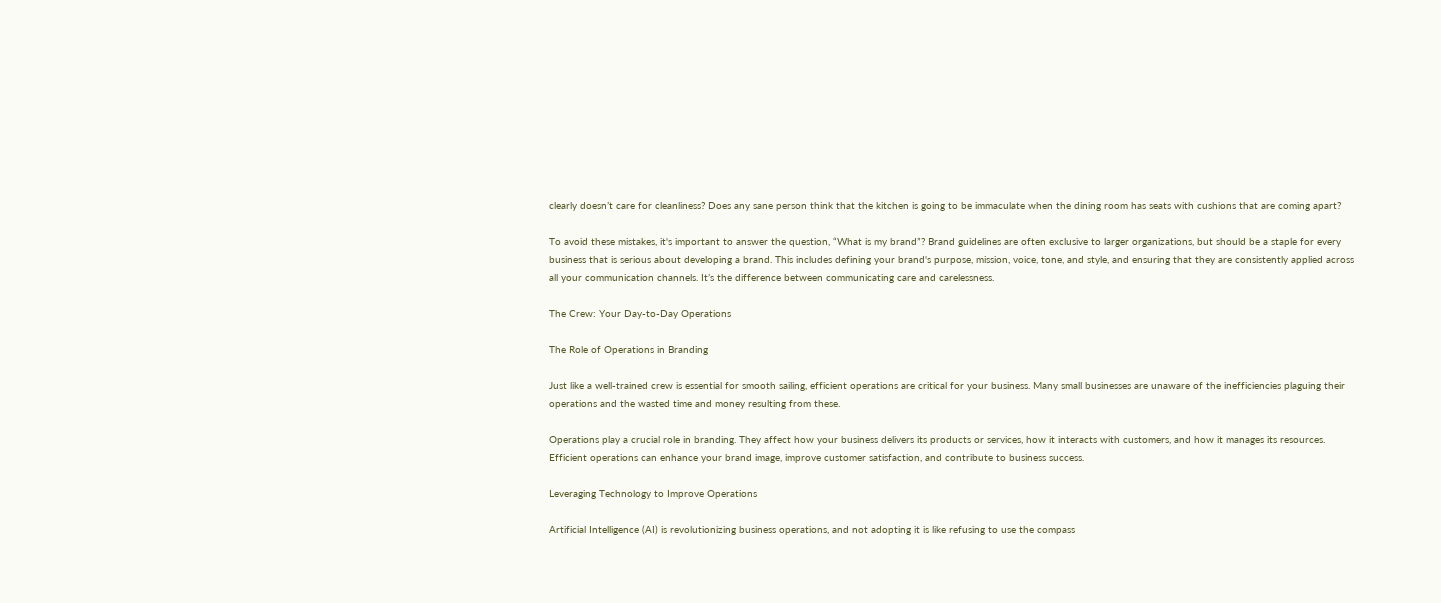clearly doesn’t care for cleanliness? Does any sane person think that the kitchen is going to be immaculate when the dining room has seats with cushions that are coming apart?

To avoid these mistakes, it's important to answer the question, “What is my brand”? Brand guidelines are often exclusive to larger organizations, but should be a staple for every business that is serious about developing a brand. This includes defining your brand's purpose, mission, voice, tone, and style, and ensuring that they are consistently applied across all your communication channels. It’s the difference between communicating care and carelessness.

The Crew: Your Day-to-Day Operations

The Role of Operations in Branding

Just like a well-trained crew is essential for smooth sailing, efficient operations are critical for your business. Many small businesses are unaware of the inefficiencies plaguing their operations and the wasted time and money resulting from these.

Operations play a crucial role in branding. They affect how your business delivers its products or services, how it interacts with customers, and how it manages its resources. Efficient operations can enhance your brand image, improve customer satisfaction, and contribute to business success.

Leveraging Technology to Improve Operations

Artificial Intelligence (AI) is revolutionizing business operations, and not adopting it is like refusing to use the compass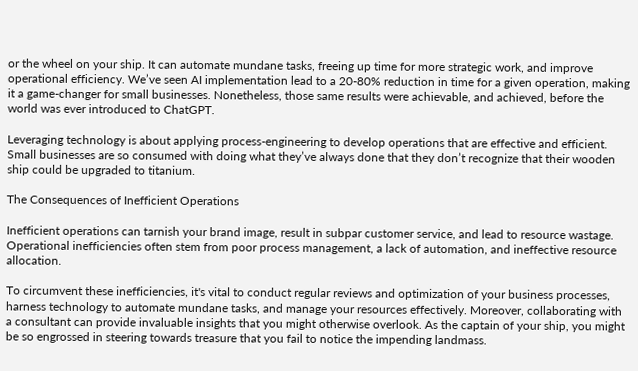or the wheel on your ship. It can automate mundane tasks, freeing up time for more strategic work, and improve operational efficiency. We’ve seen AI implementation lead to a 20-80% reduction in time for a given operation, making it a game-changer for small businesses. Nonetheless, those same results were achievable, and achieved, before the world was ever introduced to ChatGPT.

Leveraging technology is about applying process-engineering to develop operations that are effective and efficient. Small businesses are so consumed with doing what they’ve always done that they don’t recognize that their wooden ship could be upgraded to titanium.

The Consequences of Inefficient Operations

Inefficient operations can tarnish your brand image, result in subpar customer service, and lead to resource wastage. Operational inefficiencies often stem from poor process management, a lack of automation, and ineffective resource allocation.

To circumvent these inefficiencies, it's vital to conduct regular reviews and optimization of your business processes, harness technology to automate mundane tasks, and manage your resources effectively. Moreover, collaborating with a consultant can provide invaluable insights that you might otherwise overlook. As the captain of your ship, you might be so engrossed in steering towards treasure that you fail to notice the impending landmass.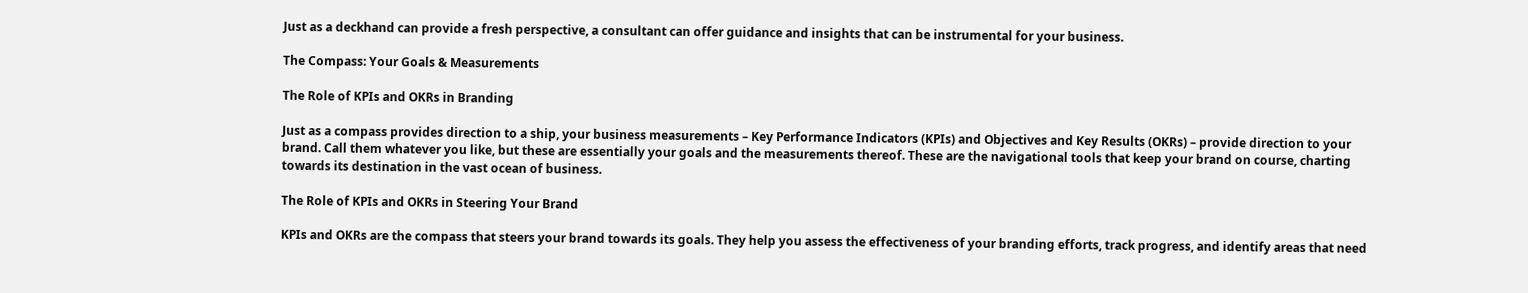Just as a deckhand can provide a fresh perspective, a consultant can offer guidance and insights that can be instrumental for your business.

The Compass: Your Goals & Measurements

The Role of KPIs and OKRs in Branding

Just as a compass provides direction to a ship, your business measurements – Key Performance Indicators (KPIs) and Objectives and Key Results (OKRs) – provide direction to your brand. Call them whatever you like, but these are essentially your goals and the measurements thereof. These are the navigational tools that keep your brand on course, charting towards its destination in the vast ocean of business.

The Role of KPIs and OKRs in Steering Your Brand

KPIs and OKRs are the compass that steers your brand towards its goals. They help you assess the effectiveness of your branding efforts, track progress, and identify areas that need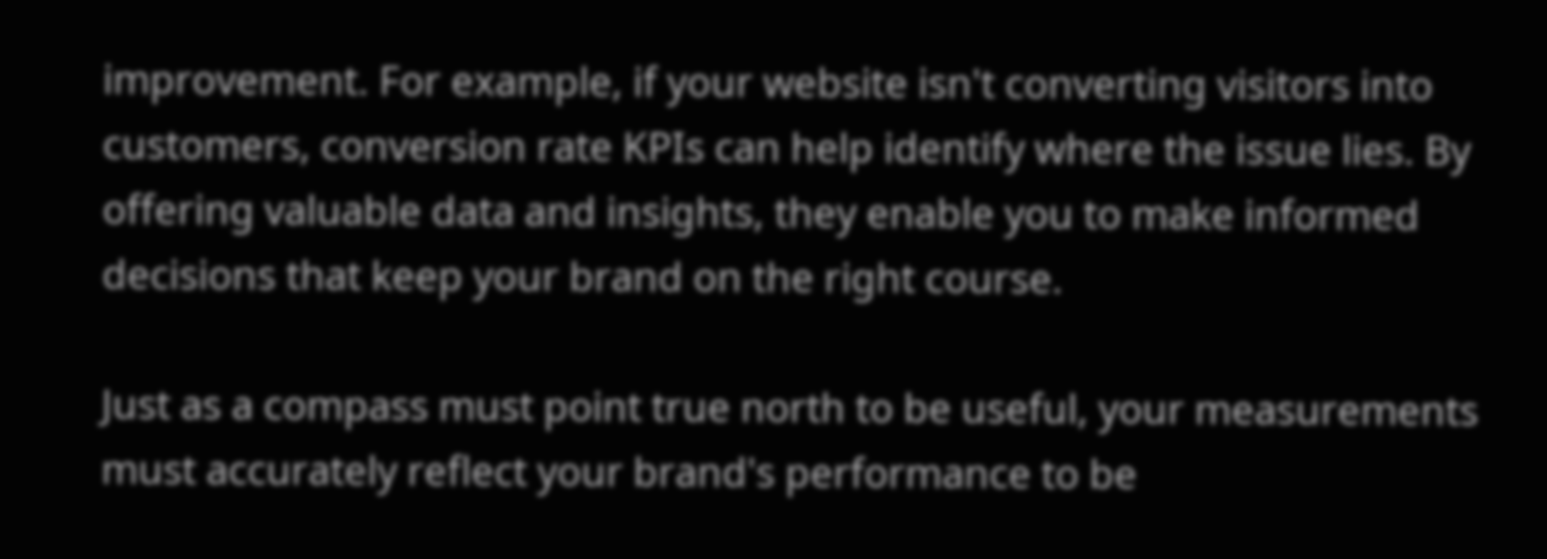improvement. For example, if your website isn't converting visitors into customers, conversion rate KPIs can help identify where the issue lies. By offering valuable data and insights, they enable you to make informed decisions that keep your brand on the right course.

Just as a compass must point true north to be useful, your measurements must accurately reflect your brand's performance to be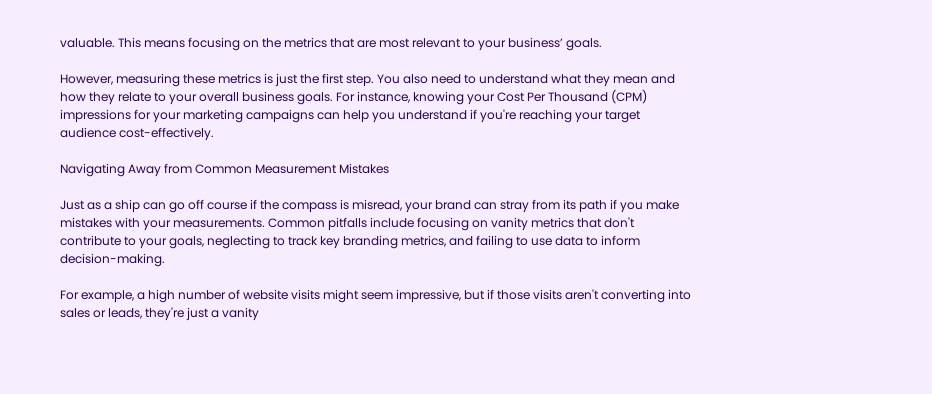valuable. This means focusing on the metrics that are most relevant to your business’ goals.

However, measuring these metrics is just the first step. You also need to understand what they mean and how they relate to your overall business goals. For instance, knowing your Cost Per Thousand (CPM) impressions for your marketing campaigns can help you understand if you're reaching your target audience cost-effectively.

Navigating Away from Common Measurement Mistakes

Just as a ship can go off course if the compass is misread, your brand can stray from its path if you make mistakes with your measurements. Common pitfalls include focusing on vanity metrics that don't contribute to your goals, neglecting to track key branding metrics, and failing to use data to inform decision-making.

For example, a high number of website visits might seem impressive, but if those visits aren't converting into sales or leads, they're just a vanity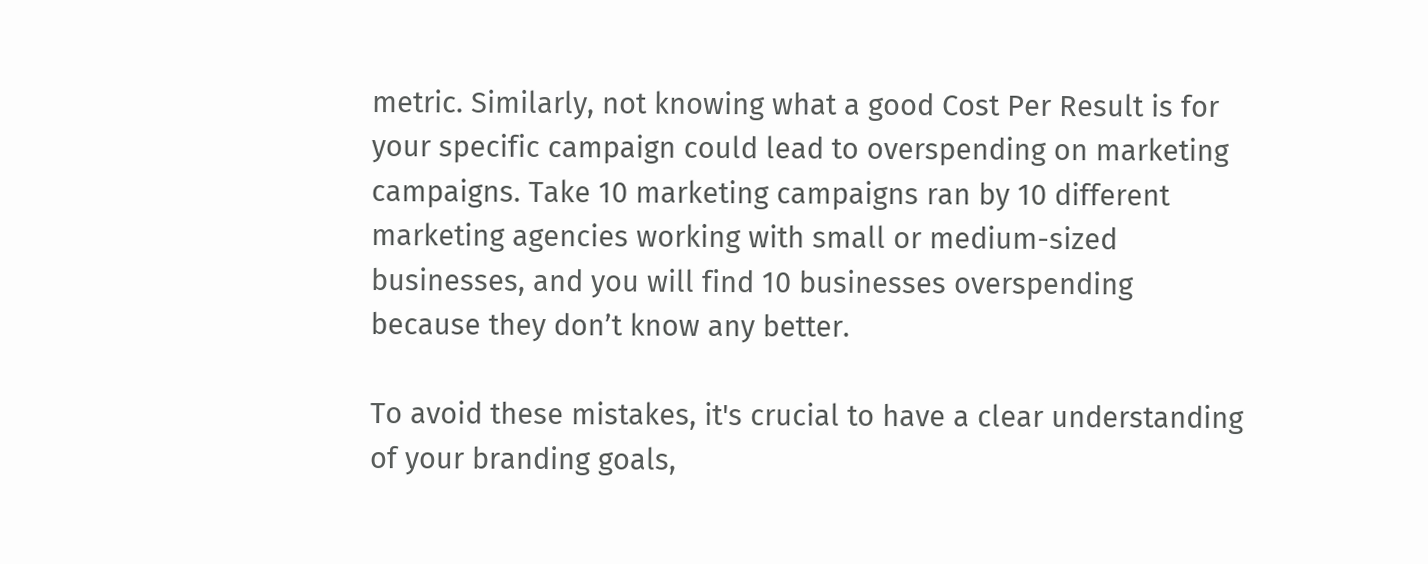metric. Similarly, not knowing what a good Cost Per Result is for your specific campaign could lead to overspending on marketing campaigns. Take 10 marketing campaigns ran by 10 different marketing agencies working with small or medium-sized businesses, and you will find 10 businesses overspending because they don’t know any better.

To avoid these mistakes, it's crucial to have a clear understanding of your branding goals,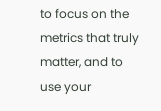to focus on the metrics that truly matter, and to use your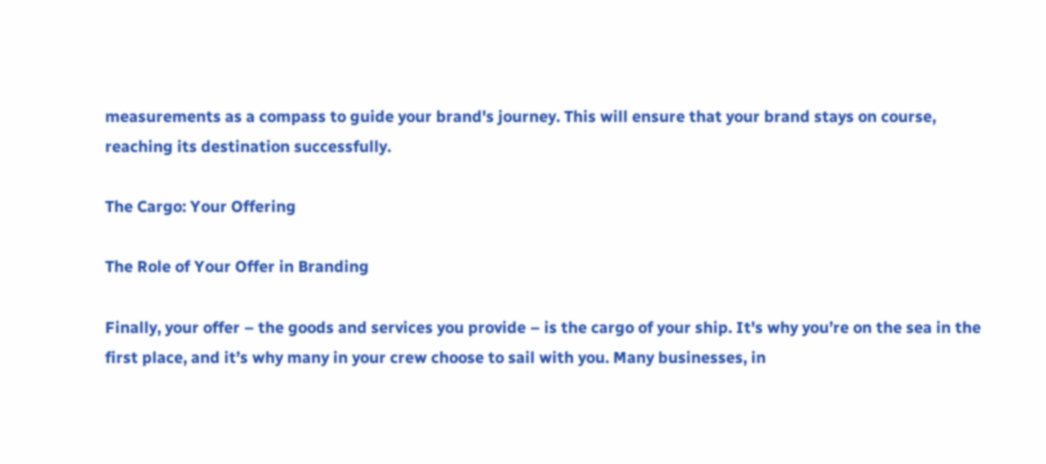measurements as a compass to guide your brand's journey. This will ensure that your brand stays on course, reaching its destination successfully.

The Cargo: Your Offering

The Role of Your Offer in Branding

Finally, your offer – the goods and services you provide – is the cargo of your ship. It's why you’re on the sea in the first place, and it’s why many in your crew choose to sail with you. Many businesses, in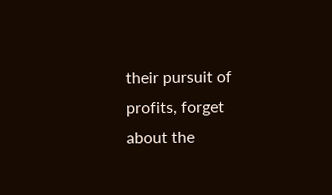their pursuit of profits, forget about the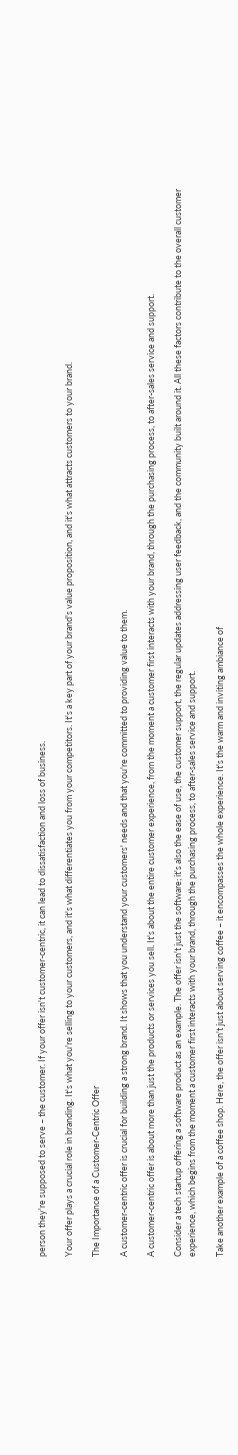person they're supposed to serve – the customer. If your offer isn't customer-centric, it can lead to dissatisfaction and loss of business.

Your offer plays a crucial role in branding. It's what you're selling to your customers, and it's what differentiates you from your competitors. It's a key part of your brand's value proposition, and it's what attracts customers to your brand.

The Importance of a Customer-Centric Offer

A customer-centric offer is crucial for building a strong brand. It shows that you understand your customers' needs and that you're committed to providing value to them.

A customer-centric offer is about more than just the products or services you sell. It's about the entire customer experience, from the moment a customer first interacts with your brand, through the purchasing process, to after-sales service and support.

Consider a tech startup offering a software product as an example. The offer isn't just the software; it's also the ease of use, the customer support, the regular updates addressing user feedback, and the community built around it. All these factors contribute to the overall customer experience, which begins from the moment a customer first interacts with your brand, through the purchasing process, to after-sales service and support.

Take another example of a coffee shop. Here, the offer isn't just about serving coffee – it encompasses the whole experience. It's the warm and inviting ambiance of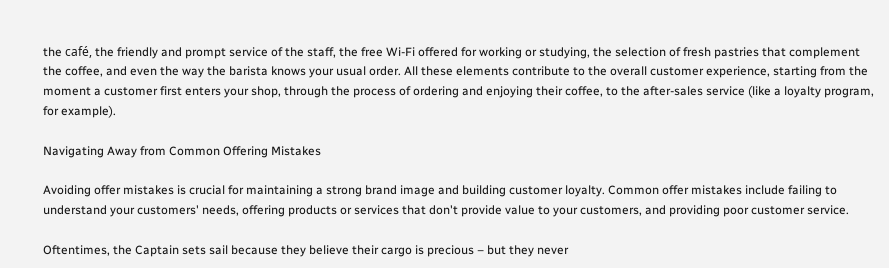the café, the friendly and prompt service of the staff, the free Wi-Fi offered for working or studying, the selection of fresh pastries that complement the coffee, and even the way the barista knows your usual order. All these elements contribute to the overall customer experience, starting from the moment a customer first enters your shop, through the process of ordering and enjoying their coffee, to the after-sales service (like a loyalty program, for example).

Navigating Away from Common Offering Mistakes

Avoiding offer mistakes is crucial for maintaining a strong brand image and building customer loyalty. Common offer mistakes include failing to understand your customers' needs, offering products or services that don't provide value to your customers, and providing poor customer service.

Oftentimes, the Captain sets sail because they believe their cargo is precious – but they never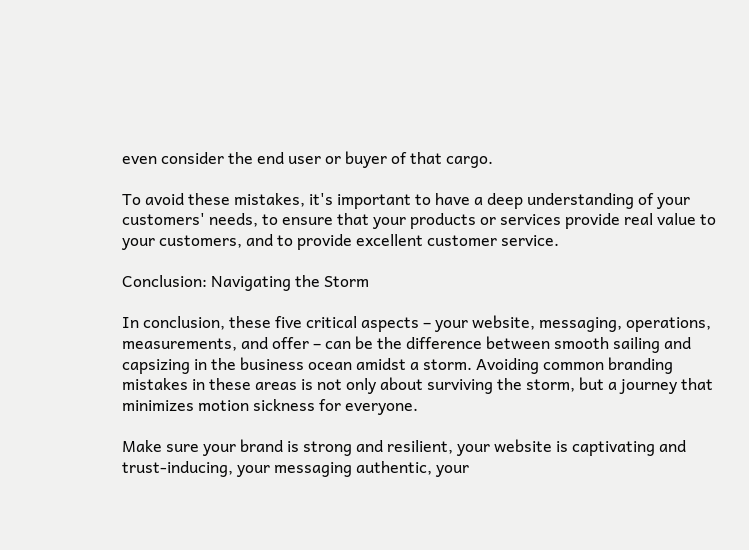even consider the end user or buyer of that cargo.

To avoid these mistakes, it's important to have a deep understanding of your customers' needs, to ensure that your products or services provide real value to your customers, and to provide excellent customer service.

Conclusion: Navigating the Storm

In conclusion, these five critical aspects – your website, messaging, operations, measurements, and offer – can be the difference between smooth sailing and capsizing in the business ocean amidst a storm. Avoiding common branding mistakes in these areas is not only about surviving the storm, but a journey that minimizes motion sickness for everyone.

Make sure your brand is strong and resilient, your website is captivating and trust-inducing, your messaging authentic, your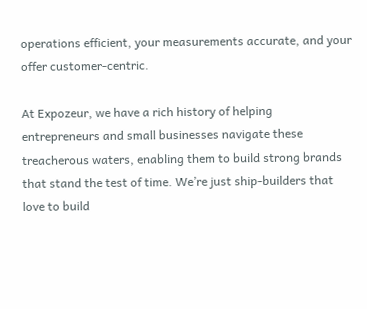operations efficient, your measurements accurate, and your offer customer-centric.

At Expozeur, we have a rich history of helping entrepreneurs and small businesses navigate these treacherous waters, enabling them to build strong brands that stand the test of time. We’re just ship-builders that love to build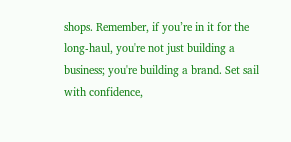shops. Remember, if you’re in it for the long-haul, you're not just building a business; you're building a brand. Set sail with confidence,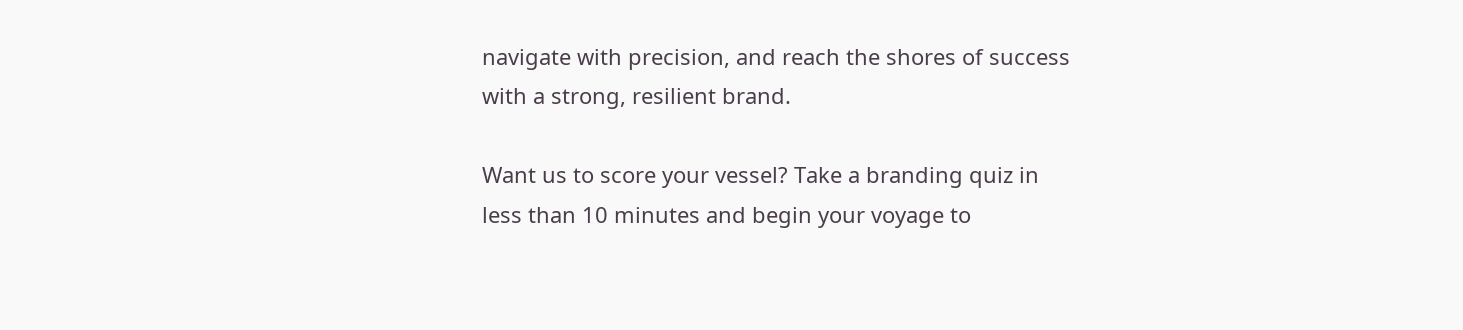navigate with precision, and reach the shores of success with a strong, resilient brand.

Want us to score your vessel? Take a branding quiz in less than 10 minutes and begin your voyage to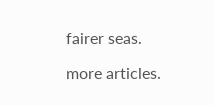fairer seas.

more articles.